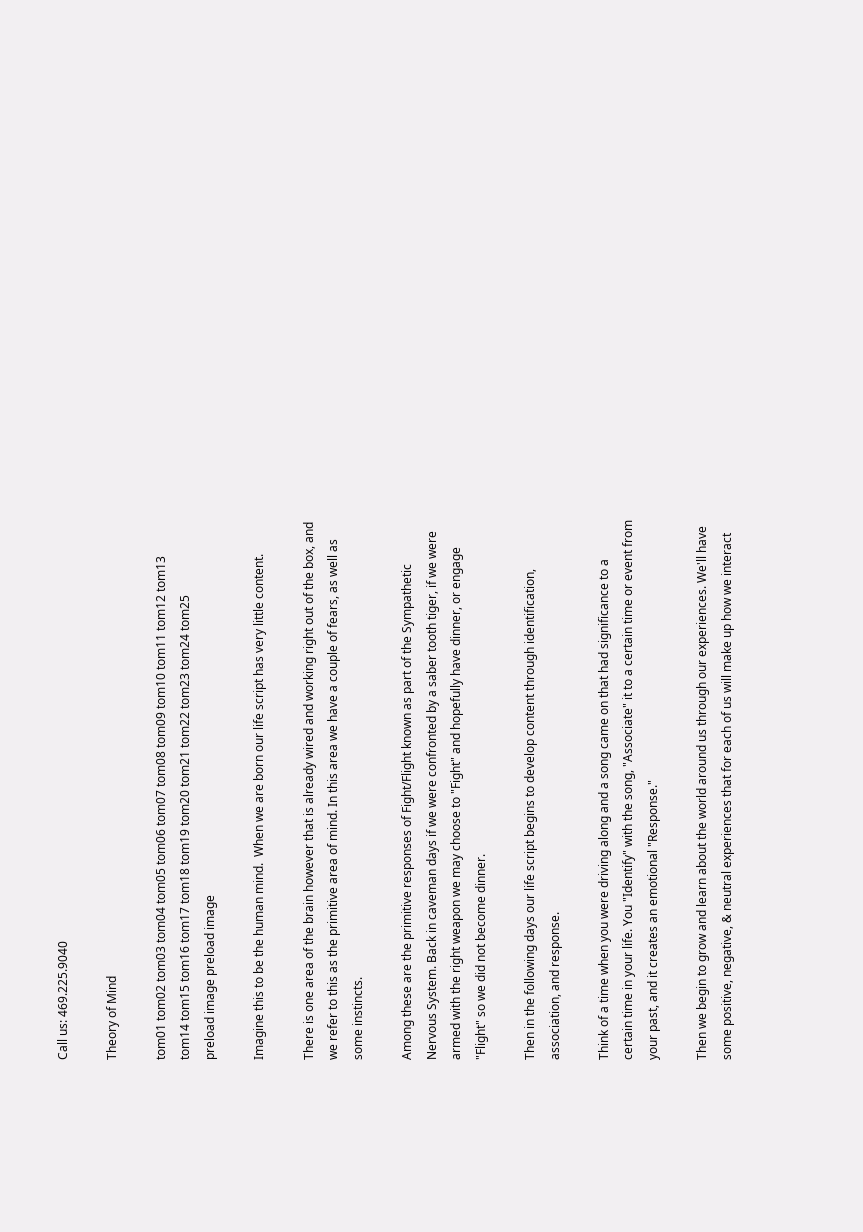Call us: 469.225.9040

Theory of Mind

tom01 tom02 tom03 tom04 tom05 tom06 tom07 tom08 tom09 tom10 tom11 tom12 tom13 tom14 tom15 tom16 tom17 tom18 tom19 tom20 tom21 tom22 tom23 tom24 tom25
preload image preload image

Imagine this to be the human mind.  When we are born our life script has very little content.

There is one area of the brain however that is already wired and working right out of the box, and we refer to this as the primitive area of mind. In this area we have a couple of fears, as well as some instincts.

Among these are the primitive responses of Fight/Flight known as part of the Sympathetic Nervous System. Back in caveman days if we were confronted by a saber tooth tiger, if we were armed with the right weapon we may choose to "Fight" and hopefully have dinner, or engage "Flight" so we did not become dinner.

Then in the following days our life script begins to develop content through identification, association, and response.

Think of a time when you were driving along and a song came on that had significance to a certain time in your life. You "Identify" with the song, "Associate" it to a certain time or event from your past, and it creates an emotional "Response."

Then we begin to grow and learn about the world around us through our experiences. We'll have some positive, negative, & neutral experiences that for each of us will make up how we interact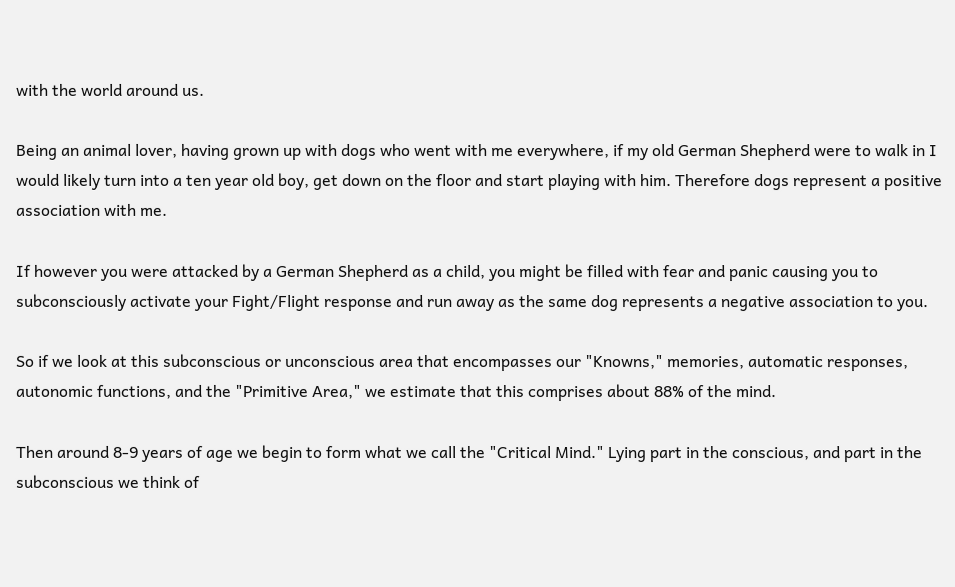with the world around us.

Being an animal lover, having grown up with dogs who went with me everywhere, if my old German Shepherd were to walk in I would likely turn into a ten year old boy, get down on the floor and start playing with him. Therefore dogs represent a positive association with me.

If however you were attacked by a German Shepherd as a child, you might be filled with fear and panic causing you to subconsciously activate your Fight/Flight response and run away as the same dog represents a negative association to you.

So if we look at this subconscious or unconscious area that encompasses our "Knowns," memories, automatic responses, autonomic functions, and the "Primitive Area," we estimate that this comprises about 88% of the mind.

Then around 8-9 years of age we begin to form what we call the "Critical Mind." Lying part in the conscious, and part in the subconscious we think of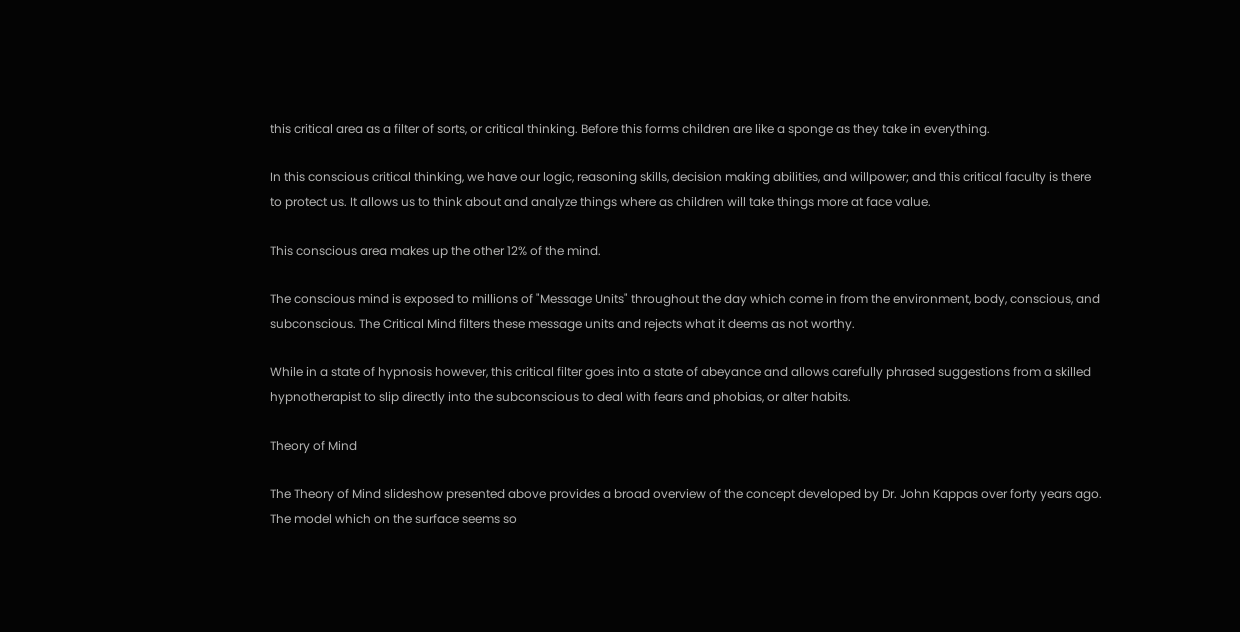this critical area as a filter of sorts, or critical thinking. Before this forms children are like a sponge as they take in everything.

In this conscious critical thinking, we have our logic, reasoning skills, decision making abilities, and willpower; and this critical faculty is there to protect us. It allows us to think about and analyze things where as children will take things more at face value.

This conscious area makes up the other 12% of the mind.

The conscious mind is exposed to millions of "Message Units" throughout the day which come in from the environment, body, conscious, and subconscious. The Critical Mind filters these message units and rejects what it deems as not worthy.

While in a state of hypnosis however, this critical filter goes into a state of abeyance and allows carefully phrased suggestions from a skilled hypnotherapist to slip directly into the subconscious to deal with fears and phobias, or alter habits.

Theory of Mind

The Theory of Mind slideshow presented above provides a broad overview of the concept developed by Dr. John Kappas over forty years ago.  The model which on the surface seems so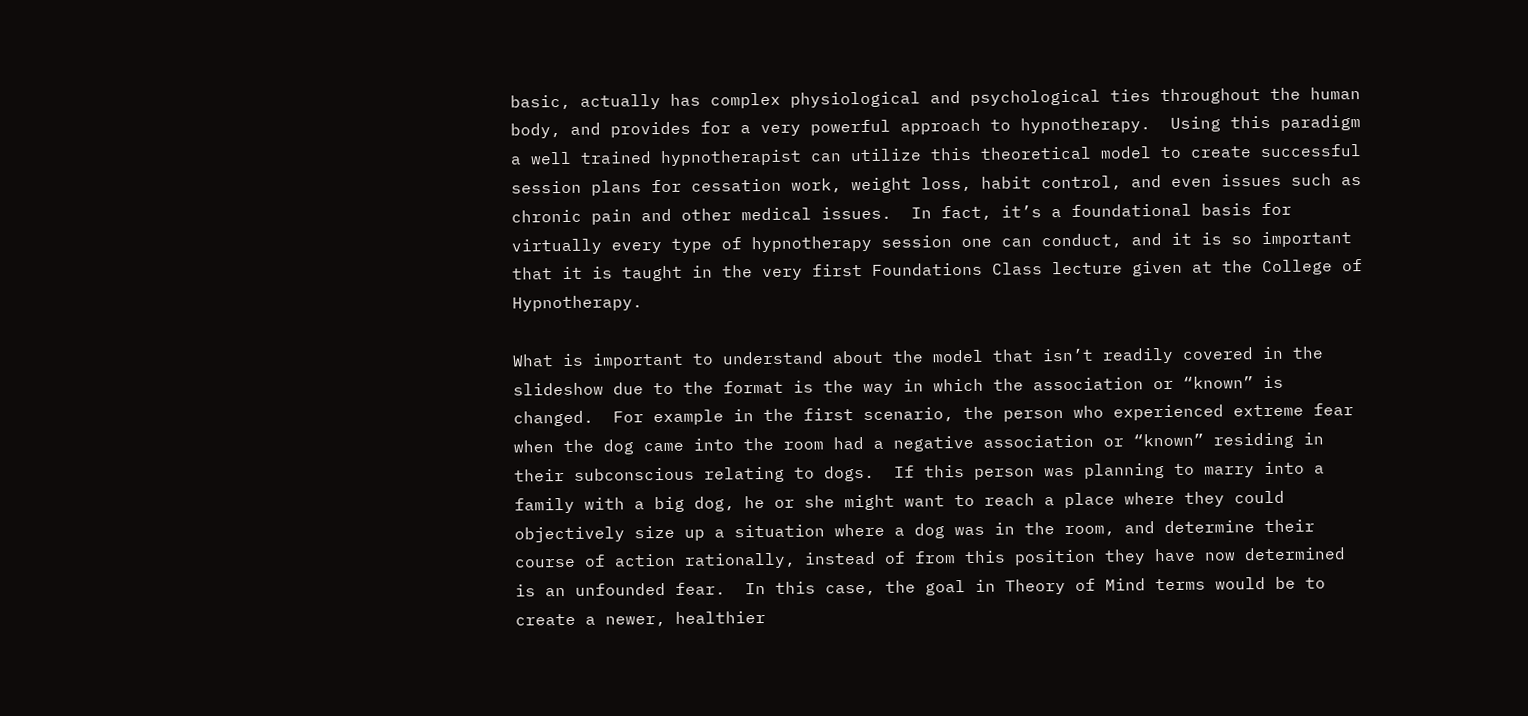basic, actually has complex physiological and psychological ties throughout the human body, and provides for a very powerful approach to hypnotherapy.  Using this paradigm a well trained hypnotherapist can utilize this theoretical model to create successful session plans for cessation work, weight loss, habit control, and even issues such as chronic pain and other medical issues.  In fact, it’s a foundational basis for virtually every type of hypnotherapy session one can conduct, and it is so important that it is taught in the very first Foundations Class lecture given at the College of Hypnotherapy.

What is important to understand about the model that isn’t readily covered in the slideshow due to the format is the way in which the association or “known” is changed.  For example in the first scenario, the person who experienced extreme fear when the dog came into the room had a negative association or “known” residing in their subconscious relating to dogs.  If this person was planning to marry into a family with a big dog, he or she might want to reach a place where they could objectively size up a situation where a dog was in the room, and determine their course of action rationally, instead of from this position they have now determined is an unfounded fear.  In this case, the goal in Theory of Mind terms would be to create a newer, healthier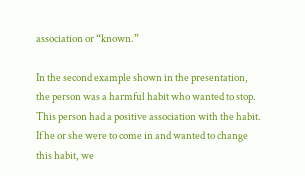association or “known.”

In the second example shown in the presentation, the person was a harmful habit who wanted to stop.  This person had a positive association with the habit.  If he or she were to come in and wanted to change this habit, we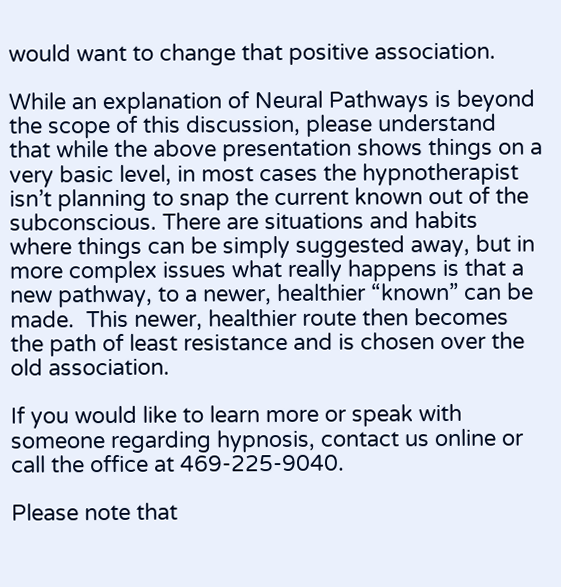would want to change that positive association.

While an explanation of Neural Pathways is beyond the scope of this discussion, please understand that while the above presentation shows things on a very basic level, in most cases the hypnotherapist isn’t planning to snap the current known out of the subconscious. There are situations and habits where things can be simply suggested away, but in more complex issues what really happens is that a new pathway, to a newer, healthier “known” can be made.  This newer, healthier route then becomes the path of least resistance and is chosen over the old association.

If you would like to learn more or speak with someone regarding hypnosis, contact us online or call the office at 469-225-9040.

Please note that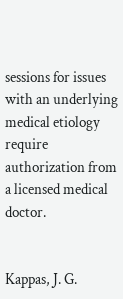sessions for issues with an underlying medical etiology require authorization from a licensed medical doctor.


Kappas, J. G.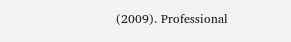(2009). Professional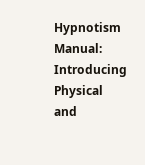Hypnotism Manual: Introducing Physical and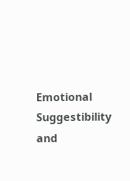Emotional Suggestibility and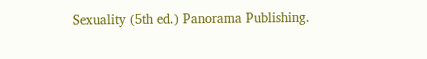Sexuality (5th ed.) Panorama Publishing.